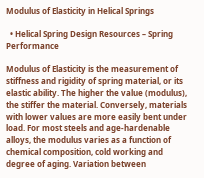Modulus of Elasticity in Helical Springs

  • Helical Spring Design Resources – Spring Performance

Modulus of Elasticity is the measurement of stiffness and rigidity of spring material, or its elastic ability. The higher the value (modulus), the stiffer the material. Conversely, materials with lower values are more easily bent under load. For most steels and age-hardenable alloys, the modulus varies as a function of chemical composition, cold working and degree of aging. Variation between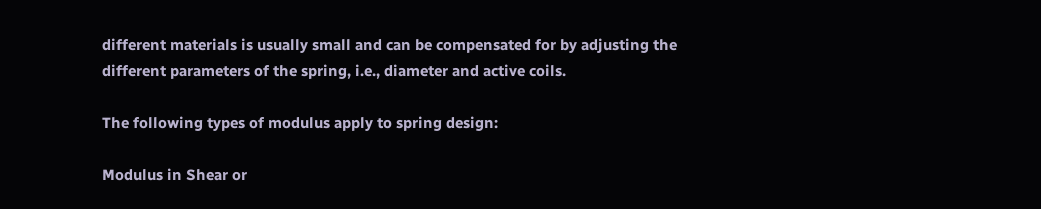different materials is usually small and can be compensated for by adjusting the different parameters of the spring, i.e., diameter and active coils.

The following types of modulus apply to spring design:

Modulus in Shear or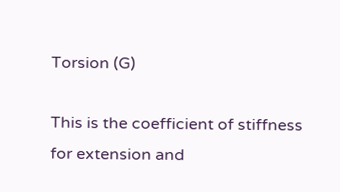Torsion (G)

This is the coefficient of stiffness for extension and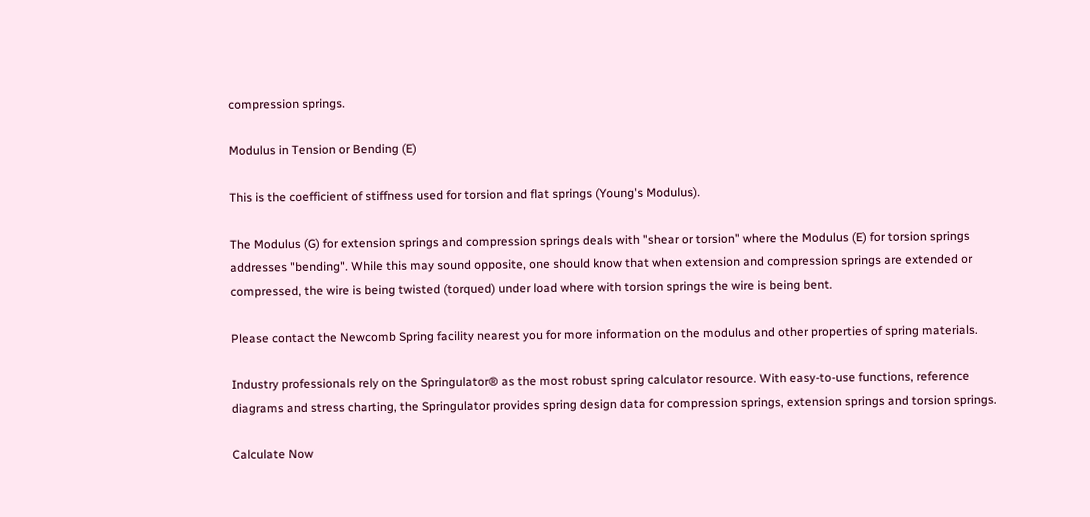compression springs.

Modulus in Tension or Bending (E)

This is the coefficient of stiffness used for torsion and flat springs (Young's Modulus).

The Modulus (G) for extension springs and compression springs deals with "shear or torsion" where the Modulus (E) for torsion springs addresses "bending". While this may sound opposite, one should know that when extension and compression springs are extended or compressed, the wire is being twisted (torqued) under load where with torsion springs the wire is being bent.

Please contact the Newcomb Spring facility nearest you for more information on the modulus and other properties of spring materials.

Industry professionals rely on the Springulator® as the most robust spring calculator resource. With easy-to-use functions, reference diagrams and stress charting, the Springulator provides spring design data for compression springs, extension springs and torsion springs.

Calculate Now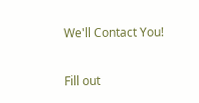We'll Contact You!

Fill out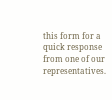this form for a quick response from one of our representatives.